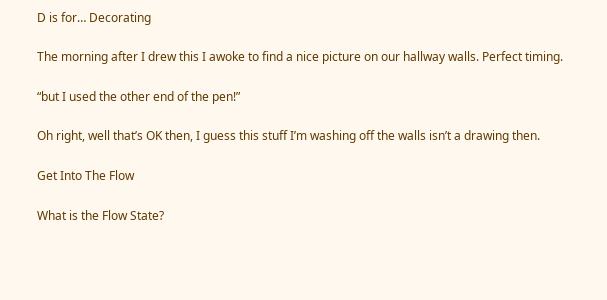D is for… Decorating

The morning after I drew this I awoke to find a nice picture on our hallway walls. Perfect timing.

“but I used the other end of the pen!”

Oh right, well that’s OK then, I guess this stuff I’m washing off the walls isn’t a drawing then.

Get Into The Flow

What is the Flow State?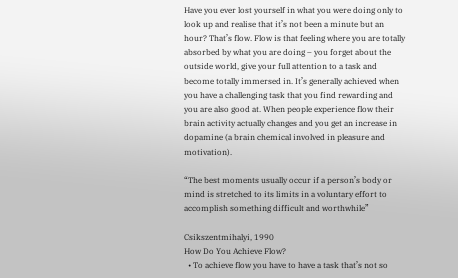Have you ever lost yourself in what you were doing only to look up and realise that it’s not been a minute but an hour? That’s flow. Flow is that feeling where you are totally absorbed by what you are doing – you forget about the outside world, give your full attention to a task and become totally immersed in. It’s generally achieved when you have a challenging task that you find rewarding and you are also good at. When people experience flow their brain activity actually changes and you get an increase in dopamine (a brain chemical involved in pleasure and motivation).

“The best moments usually occur if a person’s body or mind is stretched to its limits in a voluntary effort to accomplish something difficult and worthwhile”

Csikszentmihalyi, 1990
How Do You Achieve Flow?
  • To achieve flow you have to have a task that’s not so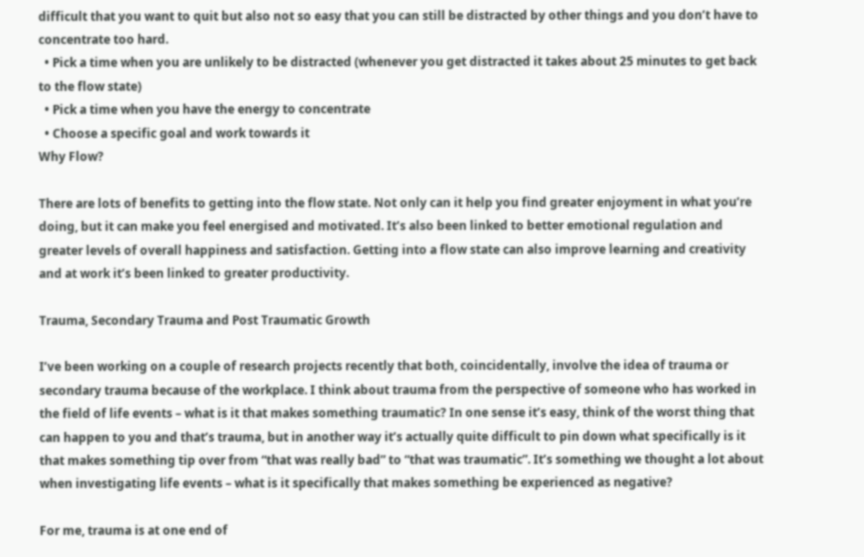difficult that you want to quit but also not so easy that you can still be distracted by other things and you don’t have to concentrate too hard.
  • Pick a time when you are unlikely to be distracted (whenever you get distracted it takes about 25 minutes to get back to the flow state)
  • Pick a time when you have the energy to concentrate
  • Choose a specific goal and work towards it
Why Flow?

There are lots of benefits to getting into the flow state. Not only can it help you find greater enjoyment in what you’re doing, but it can make you feel energised and motivated. It’s also been linked to better emotional regulation and greater levels of overall happiness and satisfaction. Getting into a flow state can also improve learning and creativity and at work it’s been linked to greater productivity.

Trauma, Secondary Trauma and Post Traumatic Growth

I’ve been working on a couple of research projects recently that both, coincidentally, involve the idea of trauma or secondary trauma because of the workplace. I think about trauma from the perspective of someone who has worked in the field of life events – what is it that makes something traumatic? In one sense it’s easy, think of the worst thing that can happen to you and that’s trauma, but in another way it’s actually quite difficult to pin down what specifically is it that makes something tip over from “that was really bad” to “that was traumatic”. It’s something we thought a lot about when investigating life events – what is it specifically that makes something be experienced as negative?

For me, trauma is at one end of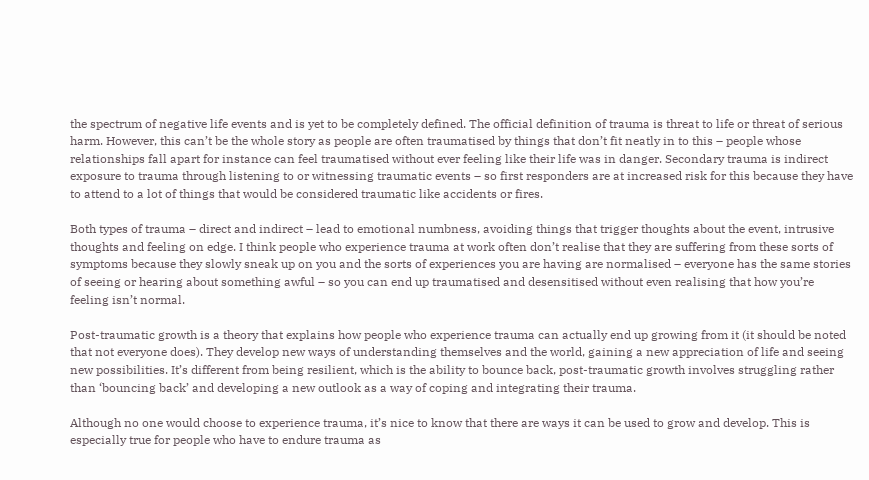the spectrum of negative life events and is yet to be completely defined. The official definition of trauma is threat to life or threat of serious harm. However, this can’t be the whole story as people are often traumatised by things that don’t fit neatly in to this – people whose relationships fall apart for instance can feel traumatised without ever feeling like their life was in danger. Secondary trauma is indirect exposure to trauma through listening to or witnessing traumatic events – so first responders are at increased risk for this because they have to attend to a lot of things that would be considered traumatic like accidents or fires.

Both types of trauma – direct and indirect – lead to emotional numbness, avoiding things that trigger thoughts about the event, intrusive thoughts and feeling on edge. I think people who experience trauma at work often don’t realise that they are suffering from these sorts of symptoms because they slowly sneak up on you and the sorts of experiences you are having are normalised – everyone has the same stories of seeing or hearing about something awful – so you can end up traumatised and desensitised without even realising that how you’re feeling isn’t normal.

Post-traumatic growth is a theory that explains how people who experience trauma can actually end up growing from it (it should be noted that not everyone does). They develop new ways of understanding themselves and the world, gaining a new appreciation of life and seeing new possibilities. It’s different from being resilient, which is the ability to bounce back, post-traumatic growth involves struggling rather than ‘bouncing back’ and developing a new outlook as a way of coping and integrating their trauma.

Although no one would choose to experience trauma, it’s nice to know that there are ways it can be used to grow and develop. This is especially true for people who have to endure trauma as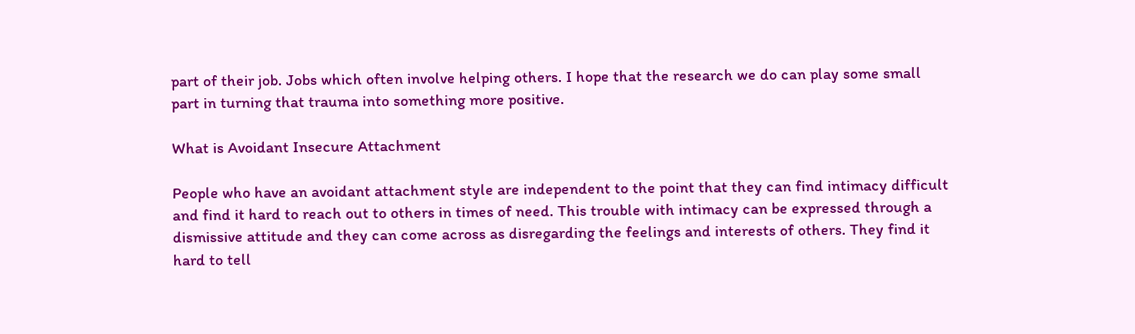part of their job. Jobs which often involve helping others. I hope that the research we do can play some small part in turning that trauma into something more positive.

What is Avoidant Insecure Attachment

People who have an avoidant attachment style are independent to the point that they can find intimacy difficult and find it hard to reach out to others in times of need. This trouble with intimacy can be expressed through a dismissive attitude and they can come across as disregarding the feelings and interests of others. They find it hard to tell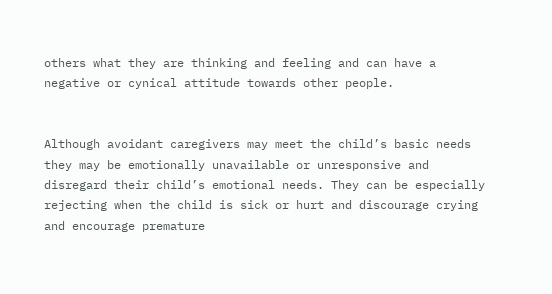others what they are thinking and feeling and can have a negative or cynical attitude towards other people.


Although avoidant caregivers may meet the child’s basic needs they may be emotionally unavailable or unresponsive and disregard their child’s emotional needs. They can be especially rejecting when the child is sick or hurt and discourage crying and encourage premature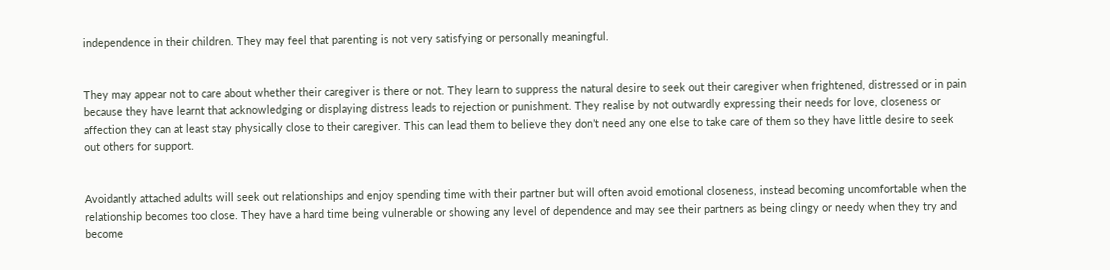independence in their children. They may feel that parenting is not very satisfying or personally meaningful.


They may appear not to care about whether their caregiver is there or not. They learn to suppress the natural desire to seek out their caregiver when frightened, distressed or in pain because they have learnt that acknowledging or displaying distress leads to rejection or punishment. They realise by not outwardly expressing their needs for love, closeness or affection they can at least stay physically close to their caregiver. This can lead them to believe they don’t need any one else to take care of them so they have little desire to seek out others for support.


Avoidantly attached adults will seek out relationships and enjoy spending time with their partner but will often avoid emotional closeness, instead becoming uncomfortable when the relationship becomes too close. They have a hard time being vulnerable or showing any level of dependence and may see their partners as being clingy or needy when they try and become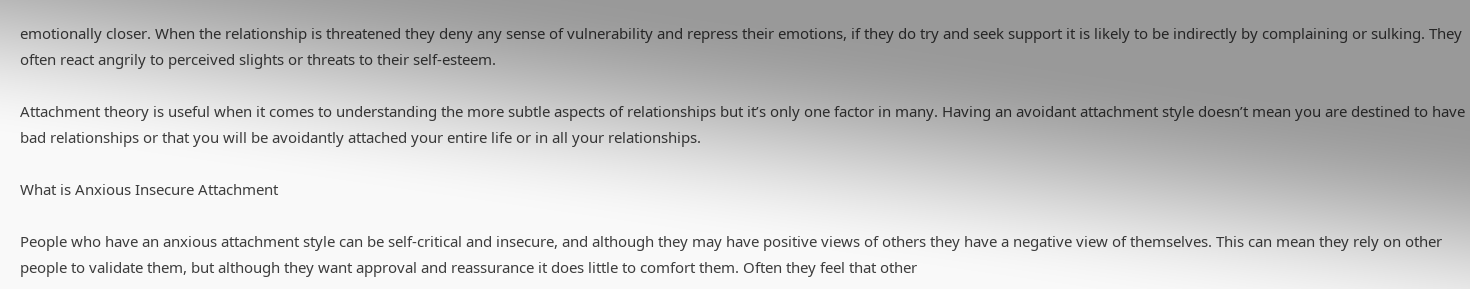emotionally closer. When the relationship is threatened they deny any sense of vulnerability and repress their emotions, if they do try and seek support it is likely to be indirectly by complaining or sulking. They often react angrily to perceived slights or threats to their self-esteem.

Attachment theory is useful when it comes to understanding the more subtle aspects of relationships but it’s only one factor in many. Having an avoidant attachment style doesn’t mean you are destined to have bad relationships or that you will be avoidantly attached your entire life or in all your relationships.

What is Anxious Insecure Attachment

People who have an anxious attachment style can be self-critical and insecure, and although they may have positive views of others they have a negative view of themselves. This can mean they rely on other people to validate them, but although they want approval and reassurance it does little to comfort them. Often they feel that other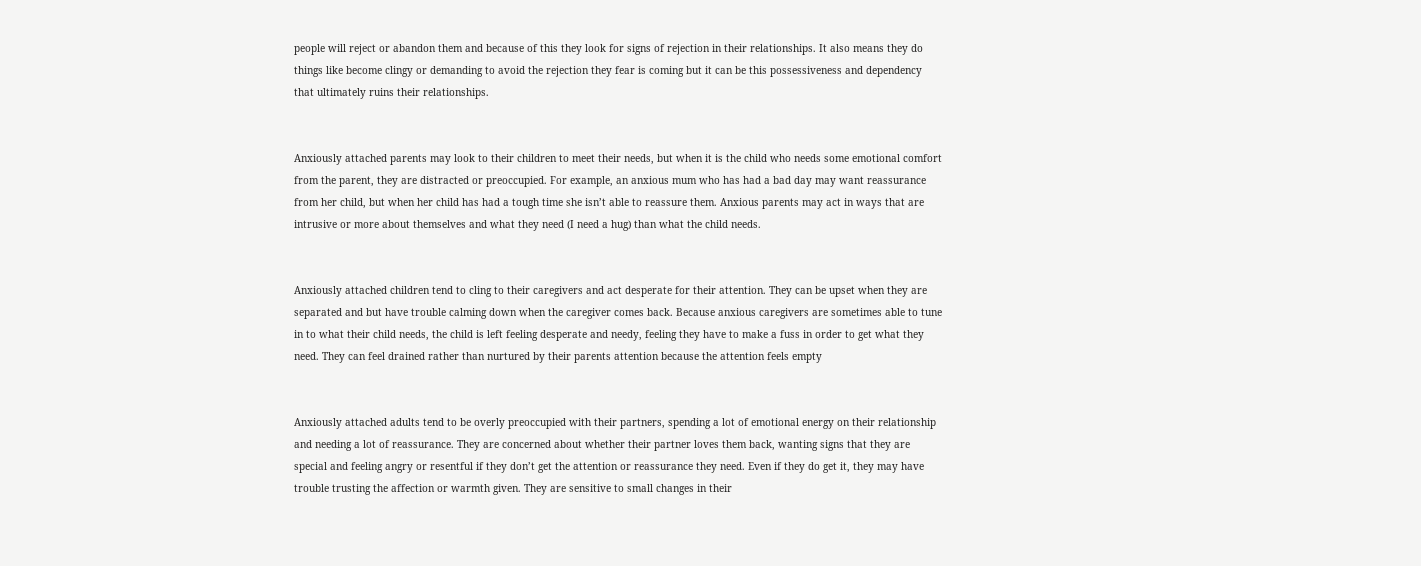people will reject or abandon them and because of this they look for signs of rejection in their relationships. It also means they do things like become clingy or demanding to avoid the rejection they fear is coming but it can be this possessiveness and dependency that ultimately ruins their relationships.


Anxiously attached parents may look to their children to meet their needs, but when it is the child who needs some emotional comfort from the parent, they are distracted or preoccupied. For example, an anxious mum who has had a bad day may want reassurance from her child, but when her child has had a tough time she isn’t able to reassure them. Anxious parents may act in ways that are intrusive or more about themselves and what they need (I need a hug) than what the child needs.


Anxiously attached children tend to cling to their caregivers and act desperate for their attention. They can be upset when they are separated and but have trouble calming down when the caregiver comes back. Because anxious caregivers are sometimes able to tune in to what their child needs, the child is left feeling desperate and needy, feeling they have to make a fuss in order to get what they need. They can feel drained rather than nurtured by their parents attention because the attention feels empty


Anxiously attached adults tend to be overly preoccupied with their partners, spending a lot of emotional energy on their relationship and needing a lot of reassurance. They are concerned about whether their partner loves them back, wanting signs that they are special and feeling angry or resentful if they don’t get the attention or reassurance they need. Even if they do get it, they may have trouble trusting the affection or warmth given. They are sensitive to small changes in their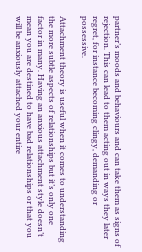partner’s moods and behaviours and can take them as signs of rejection. This can lead to them acting out in ways they later regret, for instance becoming clingy, demanding or possessive.

Attachment theory is useful when it comes to understanding the more subtle aspects of relationships but it’s only one factor in many. Having an anxious attachment style doesn’t mean you are destined to have bad relationships or that you will be anxiously attached your entire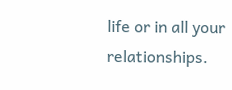life or in all your relationships.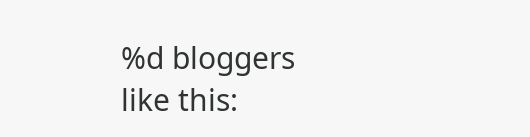%d bloggers like this: